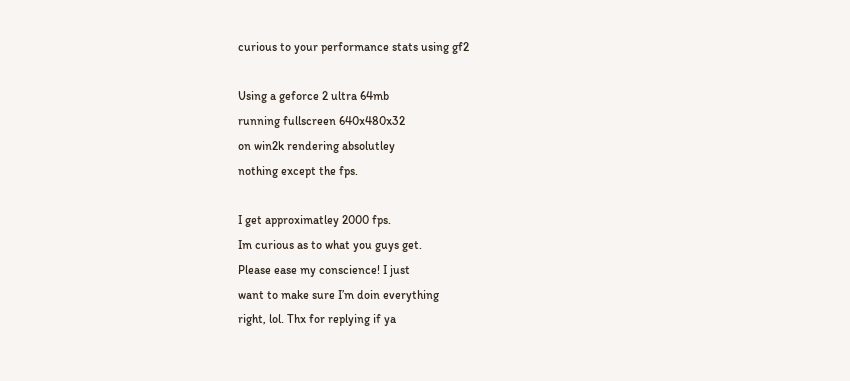curious to your performance stats using gf2

Using a geforce 2 ultra 64mb
running fullscreen 640x480x32
on win2k rendering absolutley
nothing except the fps.

I get approximatley 2000 fps.
Im curious as to what you guys get.
Please ease my conscience! I just
want to make sure I’m doin everything
right, lol. Thx for replying if ya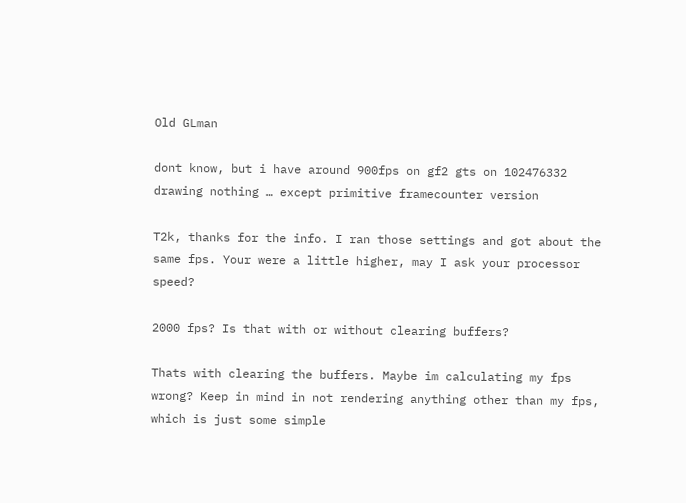Old GLman

dont know, but i have around 900fps on gf2 gts on 102476332 drawing nothing … except primitive framecounter version

T2k, thanks for the info. I ran those settings and got about the same fps. Your were a little higher, may I ask your processor speed?

2000 fps? Is that with or without clearing buffers?

Thats with clearing the buffers. Maybe im calculating my fps wrong? Keep in mind in not rendering anything other than my fps, which is just some simple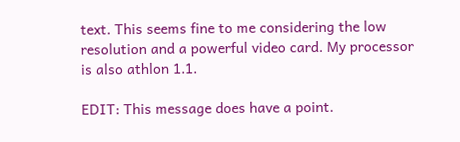text. This seems fine to me considering the low resolution and a powerful video card. My processor is also athlon 1.1.

EDIT: This message does have a point.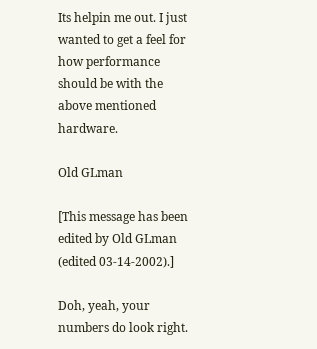Its helpin me out. I just wanted to get a feel for how performance should be with the above mentioned hardware.

Old GLman

[This message has been edited by Old GLman (edited 03-14-2002).]

Doh, yeah, your numbers do look right.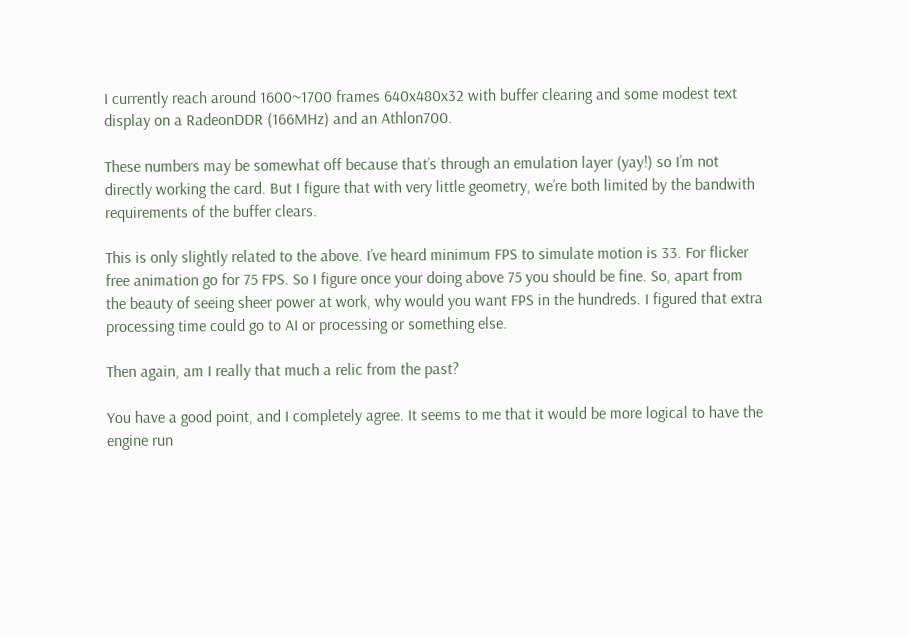I currently reach around 1600~1700 frames 640x480x32 with buffer clearing and some modest text display on a RadeonDDR (166MHz) and an Athlon700.

These numbers may be somewhat off because that’s through an emulation layer (yay!) so I’m not directly working the card. But I figure that with very little geometry, we’re both limited by the bandwith requirements of the buffer clears.

This is only slightly related to the above. I’ve heard minimum FPS to simulate motion is 33. For flicker free animation go for 75 FPS. So I figure once your doing above 75 you should be fine. So, apart from the beauty of seeing sheer power at work, why would you want FPS in the hundreds. I figured that extra processing time could go to AI or processing or something else.

Then again, am I really that much a relic from the past?

You have a good point, and I completely agree. It seems to me that it would be more logical to have the engine run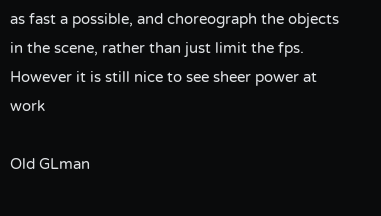as fast a possible, and choreograph the objects in the scene, rather than just limit the fps. However it is still nice to see sheer power at work

Old GLman